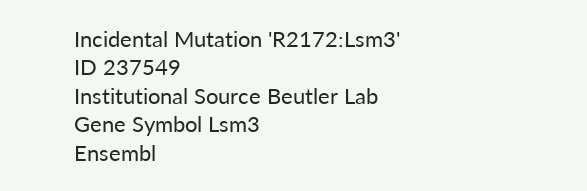Incidental Mutation 'R2172:Lsm3'
ID 237549
Institutional Source Beutler Lab
Gene Symbol Lsm3
Ensembl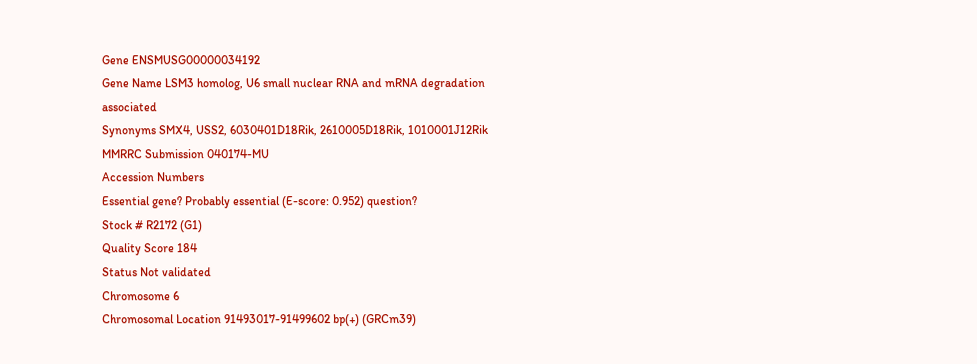Gene ENSMUSG00000034192
Gene Name LSM3 homolog, U6 small nuclear RNA and mRNA degradation associated
Synonyms SMX4, USS2, 6030401D18Rik, 2610005D18Rik, 1010001J12Rik
MMRRC Submission 040174-MU
Accession Numbers
Essential gene? Probably essential (E-score: 0.952) question?
Stock # R2172 (G1)
Quality Score 184
Status Not validated
Chromosome 6
Chromosomal Location 91493017-91499602 bp(+) (GRCm39)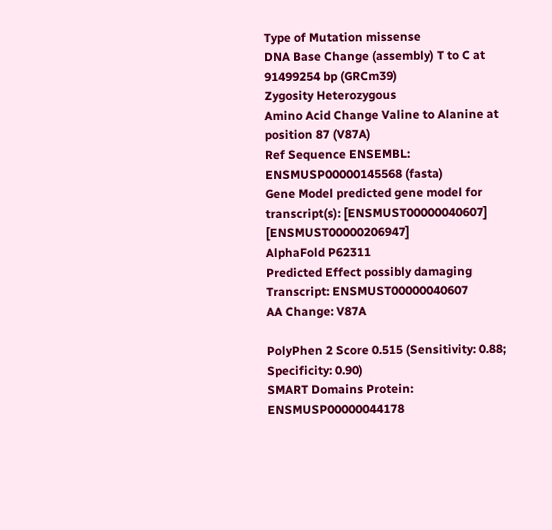Type of Mutation missense
DNA Base Change (assembly) T to C at 91499254 bp (GRCm39)
Zygosity Heterozygous
Amino Acid Change Valine to Alanine at position 87 (V87A)
Ref Sequence ENSEMBL: ENSMUSP00000145568 (fasta)
Gene Model predicted gene model for transcript(s): [ENSMUST00000040607] [ENSMUST00000206947]
AlphaFold P62311
Predicted Effect possibly damaging
Transcript: ENSMUST00000040607
AA Change: V87A

PolyPhen 2 Score 0.515 (Sensitivity: 0.88; Specificity: 0.90)
SMART Domains Protein: ENSMUSP00000044178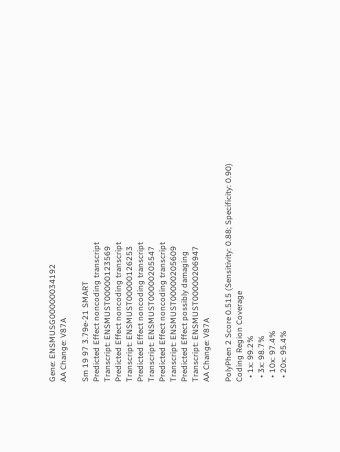Gene: ENSMUSG00000034192
AA Change: V87A

Sm 19 97 3.79e-21 SMART
Predicted Effect noncoding transcript
Transcript: ENSMUST00000123569
Predicted Effect noncoding transcript
Transcript: ENSMUST00000126253
Predicted Effect noncoding transcript
Transcript: ENSMUST00000205547
Predicted Effect noncoding transcript
Transcript: ENSMUST00000205609
Predicted Effect possibly damaging
Transcript: ENSMUST00000206947
AA Change: V87A

PolyPhen 2 Score 0.515 (Sensitivity: 0.88; Specificity: 0.90)
Coding Region Coverage
  • 1x: 99.2%
  • 3x: 98.7%
  • 10x: 97.4%
  • 20x: 95.4%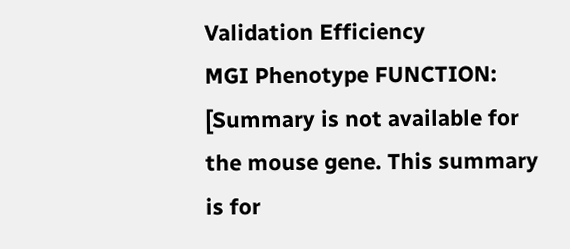Validation Efficiency
MGI Phenotype FUNCTION: [Summary is not available for the mouse gene. This summary is for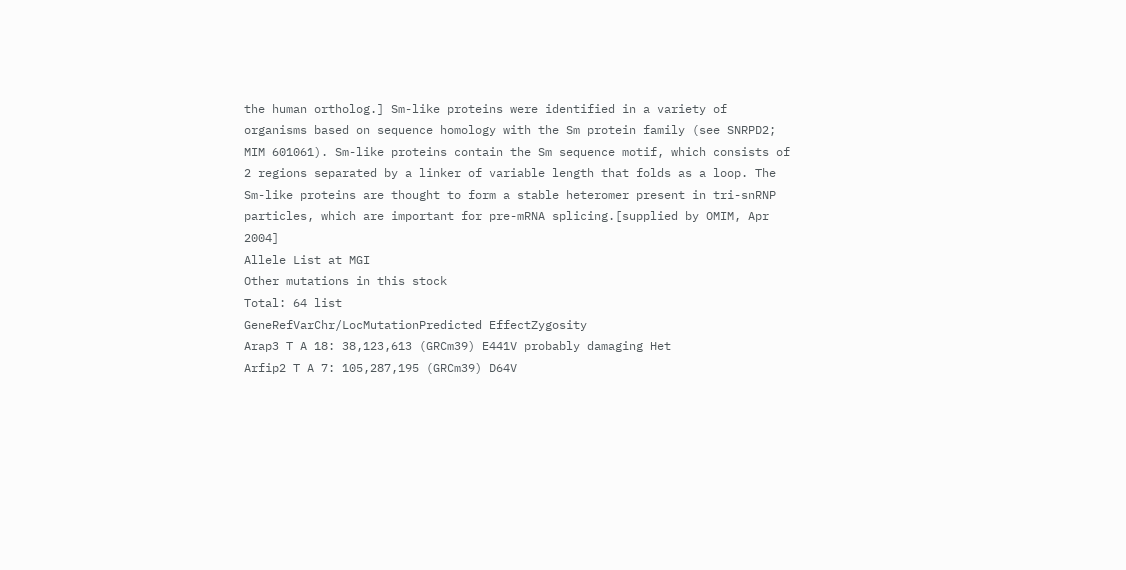the human ortholog.] Sm-like proteins were identified in a variety of organisms based on sequence homology with the Sm protein family (see SNRPD2; MIM 601061). Sm-like proteins contain the Sm sequence motif, which consists of 2 regions separated by a linker of variable length that folds as a loop. The Sm-like proteins are thought to form a stable heteromer present in tri-snRNP particles, which are important for pre-mRNA splicing.[supplied by OMIM, Apr 2004]
Allele List at MGI
Other mutations in this stock
Total: 64 list
GeneRefVarChr/LocMutationPredicted EffectZygosity
Arap3 T A 18: 38,123,613 (GRCm39) E441V probably damaging Het
Arfip2 T A 7: 105,287,195 (GRCm39) D64V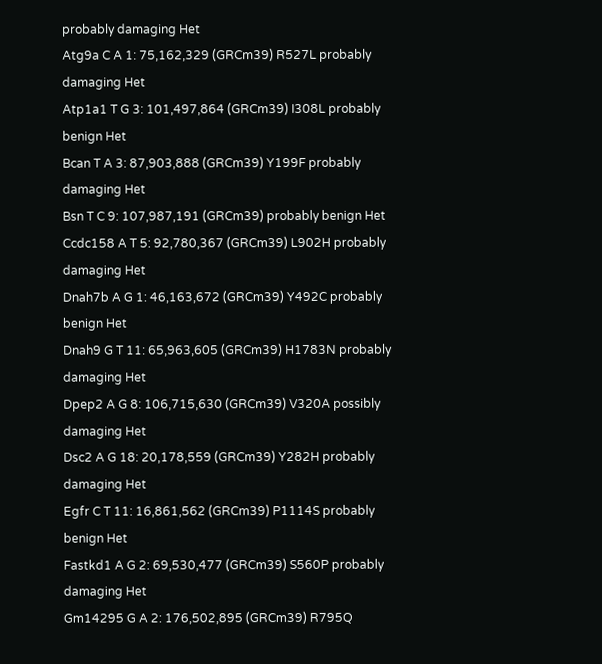probably damaging Het
Atg9a C A 1: 75,162,329 (GRCm39) R527L probably damaging Het
Atp1a1 T G 3: 101,497,864 (GRCm39) I308L probably benign Het
Bcan T A 3: 87,903,888 (GRCm39) Y199F probably damaging Het
Bsn T C 9: 107,987,191 (GRCm39) probably benign Het
Ccdc158 A T 5: 92,780,367 (GRCm39) L902H probably damaging Het
Dnah7b A G 1: 46,163,672 (GRCm39) Y492C probably benign Het
Dnah9 G T 11: 65,963,605 (GRCm39) H1783N probably damaging Het
Dpep2 A G 8: 106,715,630 (GRCm39) V320A possibly damaging Het
Dsc2 A G 18: 20,178,559 (GRCm39) Y282H probably damaging Het
Egfr C T 11: 16,861,562 (GRCm39) P1114S probably benign Het
Fastkd1 A G 2: 69,530,477 (GRCm39) S560P probably damaging Het
Gm14295 G A 2: 176,502,895 (GRCm39) R795Q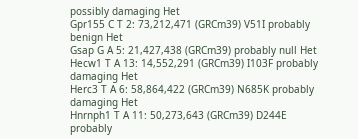possibly damaging Het
Gpr155 C T 2: 73,212,471 (GRCm39) V51I probably benign Het
Gsap G A 5: 21,427,438 (GRCm39) probably null Het
Hecw1 T A 13: 14,552,291 (GRCm39) I103F probably damaging Het
Herc3 T A 6: 58,864,422 (GRCm39) N685K probably damaging Het
Hnrnph1 T A 11: 50,273,643 (GRCm39) D244E probably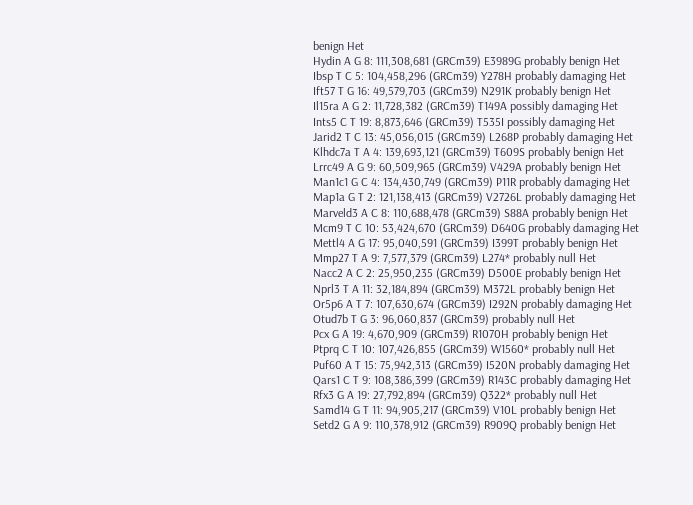benign Het
Hydin A G 8: 111,308,681 (GRCm39) E3989G probably benign Het
Ibsp T C 5: 104,458,296 (GRCm39) Y278H probably damaging Het
Ift57 T G 16: 49,579,703 (GRCm39) N291K probably benign Het
Il15ra A G 2: 11,728,382 (GRCm39) T149A possibly damaging Het
Ints5 C T 19: 8,873,646 (GRCm39) T535I possibly damaging Het
Jarid2 T C 13: 45,056,015 (GRCm39) L268P probably damaging Het
Klhdc7a T A 4: 139,693,121 (GRCm39) T609S probably benign Het
Lrrc49 A G 9: 60,509,965 (GRCm39) V429A probably benign Het
Man1c1 G C 4: 134,430,749 (GRCm39) P11R probably damaging Het
Map1a G T 2: 121,138,413 (GRCm39) V2726L probably damaging Het
Marveld3 A C 8: 110,688,478 (GRCm39) S88A probably benign Het
Mcm9 T C 10: 53,424,670 (GRCm39) D640G probably damaging Het
Mettl4 A G 17: 95,040,591 (GRCm39) I399T probably benign Het
Mmp27 T A 9: 7,577,379 (GRCm39) L274* probably null Het
Nacc2 A C 2: 25,950,235 (GRCm39) D500E probably benign Het
Nprl3 T A 11: 32,184,894 (GRCm39) M372L probably benign Het
Or5p6 A T 7: 107,630,674 (GRCm39) I292N probably damaging Het
Otud7b T G 3: 96,060,837 (GRCm39) probably null Het
Pcx G A 19: 4,670,909 (GRCm39) R1070H probably benign Het
Ptprq C T 10: 107,426,855 (GRCm39) W1560* probably null Het
Puf60 A T 15: 75,942,313 (GRCm39) I520N probably damaging Het
Qars1 C T 9: 108,386,399 (GRCm39) R143C probably damaging Het
Rfx3 G A 19: 27,792,894 (GRCm39) Q322* probably null Het
Samd14 G T 11: 94,905,217 (GRCm39) V10L probably benign Het
Setd2 G A 9: 110,378,912 (GRCm39) R909Q probably benign Het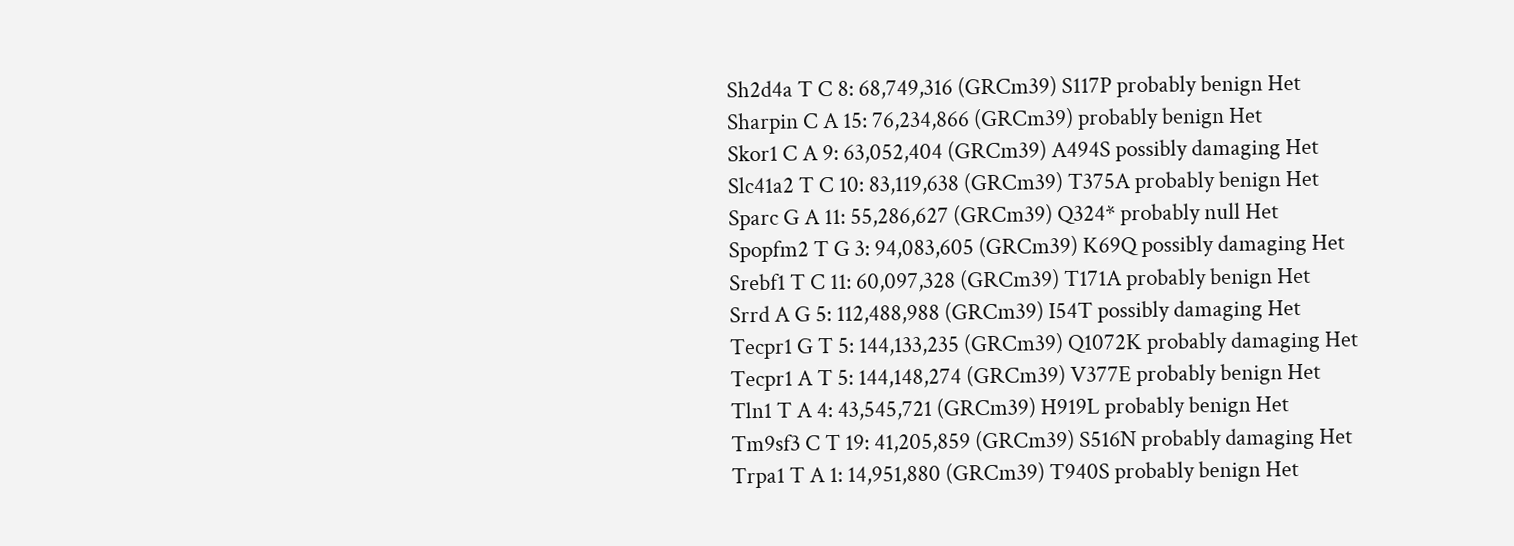Sh2d4a T C 8: 68,749,316 (GRCm39) S117P probably benign Het
Sharpin C A 15: 76,234,866 (GRCm39) probably benign Het
Skor1 C A 9: 63,052,404 (GRCm39) A494S possibly damaging Het
Slc41a2 T C 10: 83,119,638 (GRCm39) T375A probably benign Het
Sparc G A 11: 55,286,627 (GRCm39) Q324* probably null Het
Spopfm2 T G 3: 94,083,605 (GRCm39) K69Q possibly damaging Het
Srebf1 T C 11: 60,097,328 (GRCm39) T171A probably benign Het
Srrd A G 5: 112,488,988 (GRCm39) I54T possibly damaging Het
Tecpr1 G T 5: 144,133,235 (GRCm39) Q1072K probably damaging Het
Tecpr1 A T 5: 144,148,274 (GRCm39) V377E probably benign Het
Tln1 T A 4: 43,545,721 (GRCm39) H919L probably benign Het
Tm9sf3 C T 19: 41,205,859 (GRCm39) S516N probably damaging Het
Trpa1 T A 1: 14,951,880 (GRCm39) T940S probably benign Het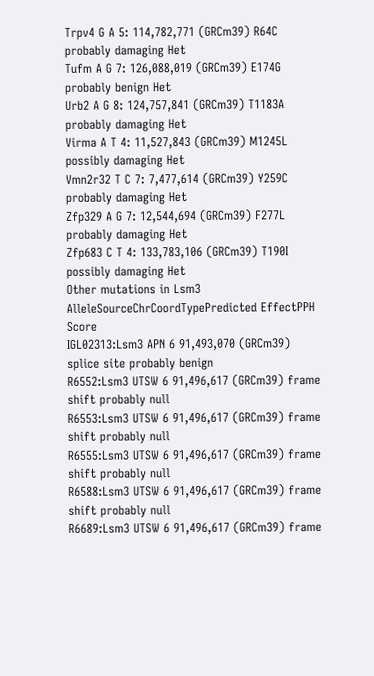Trpv4 G A 5: 114,782,771 (GRCm39) R64C probably damaging Het
Tufm A G 7: 126,088,019 (GRCm39) E174G probably benign Het
Urb2 A G 8: 124,757,841 (GRCm39) T1183A probably damaging Het
Virma A T 4: 11,527,843 (GRCm39) M1245L possibly damaging Het
Vmn2r32 T C 7: 7,477,614 (GRCm39) Y259C probably damaging Het
Zfp329 A G 7: 12,544,694 (GRCm39) F277L probably damaging Het
Zfp683 C T 4: 133,783,106 (GRCm39) T190I possibly damaging Het
Other mutations in Lsm3
AlleleSourceChrCoordTypePredicted EffectPPH Score
IGL02313:Lsm3 APN 6 91,493,070 (GRCm39) splice site probably benign
R6552:Lsm3 UTSW 6 91,496,617 (GRCm39) frame shift probably null
R6553:Lsm3 UTSW 6 91,496,617 (GRCm39) frame shift probably null
R6555:Lsm3 UTSW 6 91,496,617 (GRCm39) frame shift probably null
R6588:Lsm3 UTSW 6 91,496,617 (GRCm39) frame shift probably null
R6689:Lsm3 UTSW 6 91,496,617 (GRCm39) frame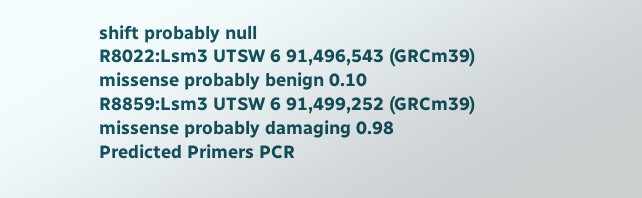shift probably null
R8022:Lsm3 UTSW 6 91,496,543 (GRCm39) missense probably benign 0.10
R8859:Lsm3 UTSW 6 91,499,252 (GRCm39) missense probably damaging 0.98
Predicted Primers PCR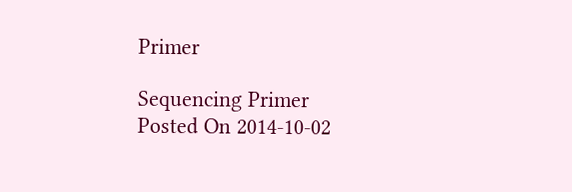Primer

Sequencing Primer
Posted On 2014-10-02